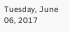Tuesday, June 06, 2017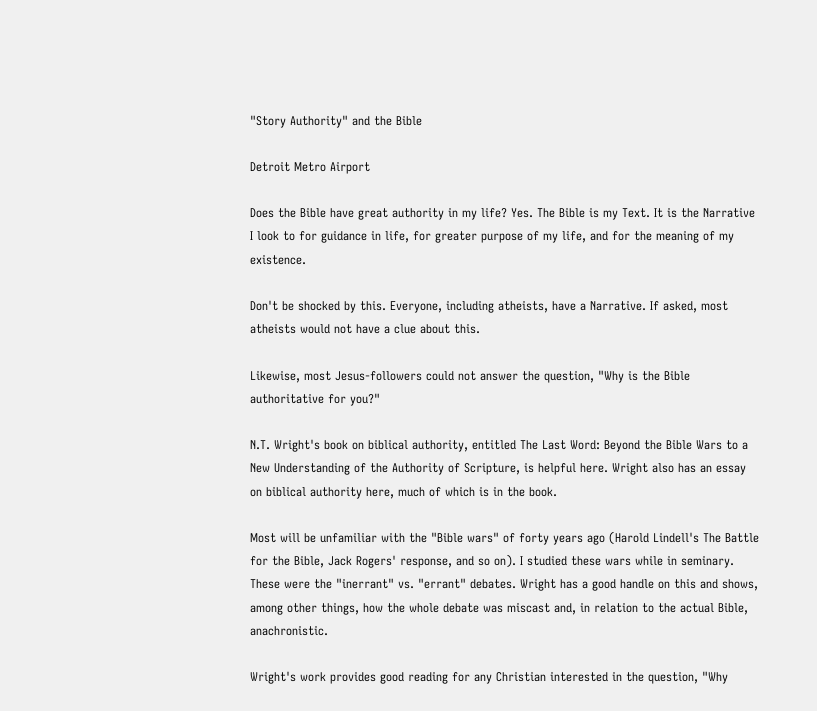"Story Authority" and the Bible

Detroit Metro Airport

Does the Bible have great authority in my life? Yes. The Bible is my Text. It is the Narrative I look to for guidance in life, for greater purpose of my life, and for the meaning of my existence.

Don't be shocked by this. Everyone, including atheists, have a Narrative. If asked, most atheists would not have a clue about this.

Likewise, most Jesus-followers could not answer the question, "Why is the Bible authoritative for you?"

N.T. Wright's book on biblical authority, entitled The Last Word: Beyond the Bible Wars to a New Understanding of the Authority of Scripture, is helpful here. Wright also has an essay on biblical authority here, much of which is in the book.

Most will be unfamiliar with the "Bible wars" of forty years ago (Harold Lindell's The Battle for the Bible, Jack Rogers' response, and so on). I studied these wars while in seminary. These were the "inerrant" vs. "errant" debates. Wright has a good handle on this and shows, among other things, how the whole debate was miscast and, in relation to the actual Bible, anachronistic.

Wright's work provides good reading for any Christian interested in the question, "Why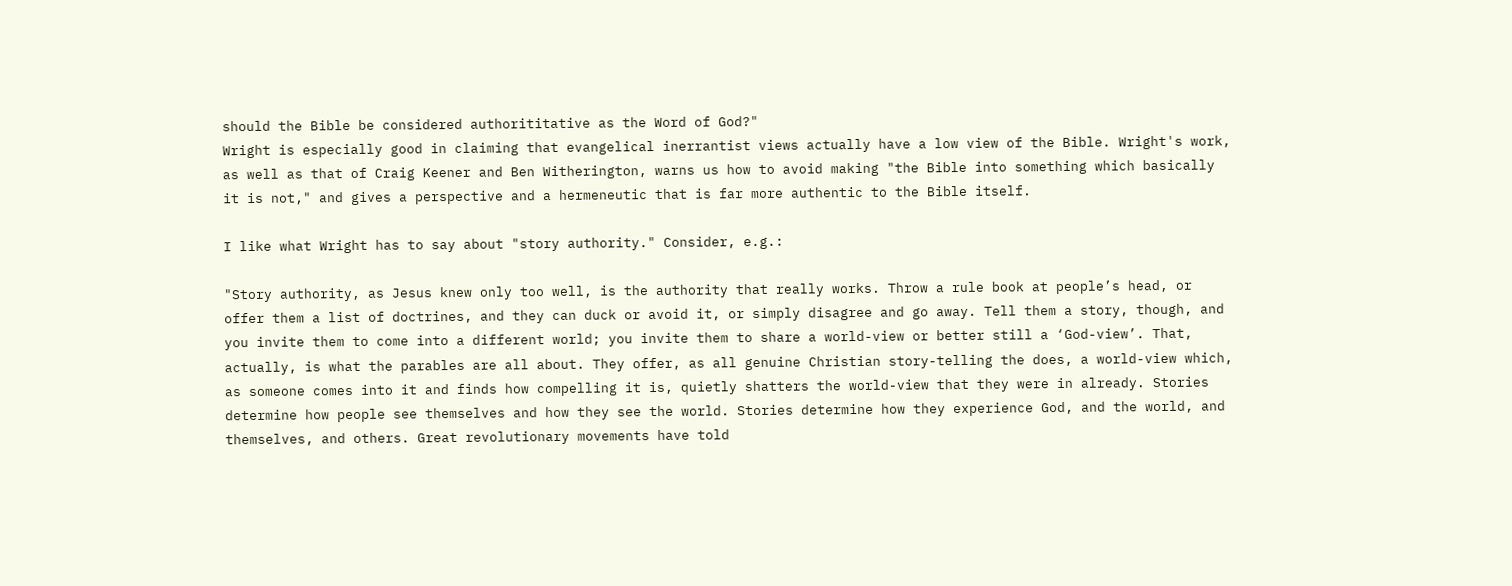should the Bible be considered authorititative as the Word of God?"
Wright is especially good in claiming that evangelical inerrantist views actually have a low view of the Bible. Wright's work, as well as that of Craig Keener and Ben Witherington, warns us how to avoid making "the Bible into something which basically it is not," and gives a perspective and a hermeneutic that is far more authentic to the Bible itself.

I like what Wright has to say about "story authority." Consider, e.g.:

"Story authority, as Jesus knew only too well, is the authority that really works. Throw a rule book at people’s head, or offer them a list of doctrines, and they can duck or avoid it, or simply disagree and go away. Tell them a story, though, and you invite them to come into a different world; you invite them to share a world-view or better still a ‘God-view’. That, actually, is what the parables are all about. They offer, as all genuine Christian story-telling the does, a world-view which, as someone comes into it and finds how compelling it is, quietly shatters the world-view that they were in already. Stories determine how people see themselves and how they see the world. Stories determine how they experience God, and the world, and themselves, and others. Great revolutionary movements have told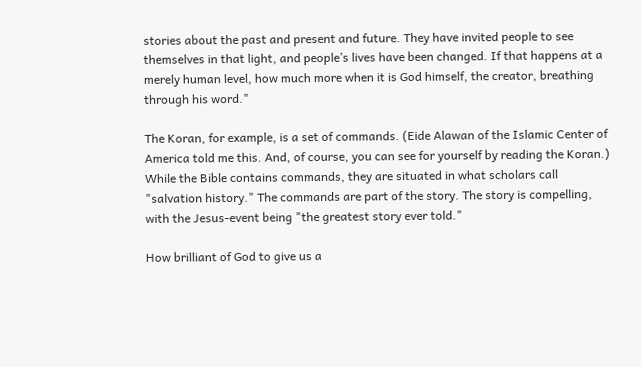stories about the past and present and future. They have invited people to see themselves in that light, and people’s lives have been changed. If that happens at a merely human level, how much more when it is God himself, the creator, breathing through his word."

The Koran, for example, is a set of commands. (Eide Alawan of the Islamic Center of America told me this. And, of course, you can see for yourself by reading the Koran.) While the Bible contains commands, they are situated in what scholars call "salvation history." The commands are part of the story. The story is compelling, with the Jesus-event being "the greatest story ever told."

How brilliant of God to give us a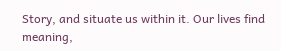Story, and situate us within it. Our lives find meaning,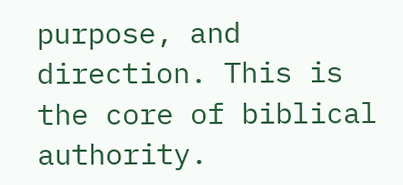purpose, and direction. This is the core of biblical authority.